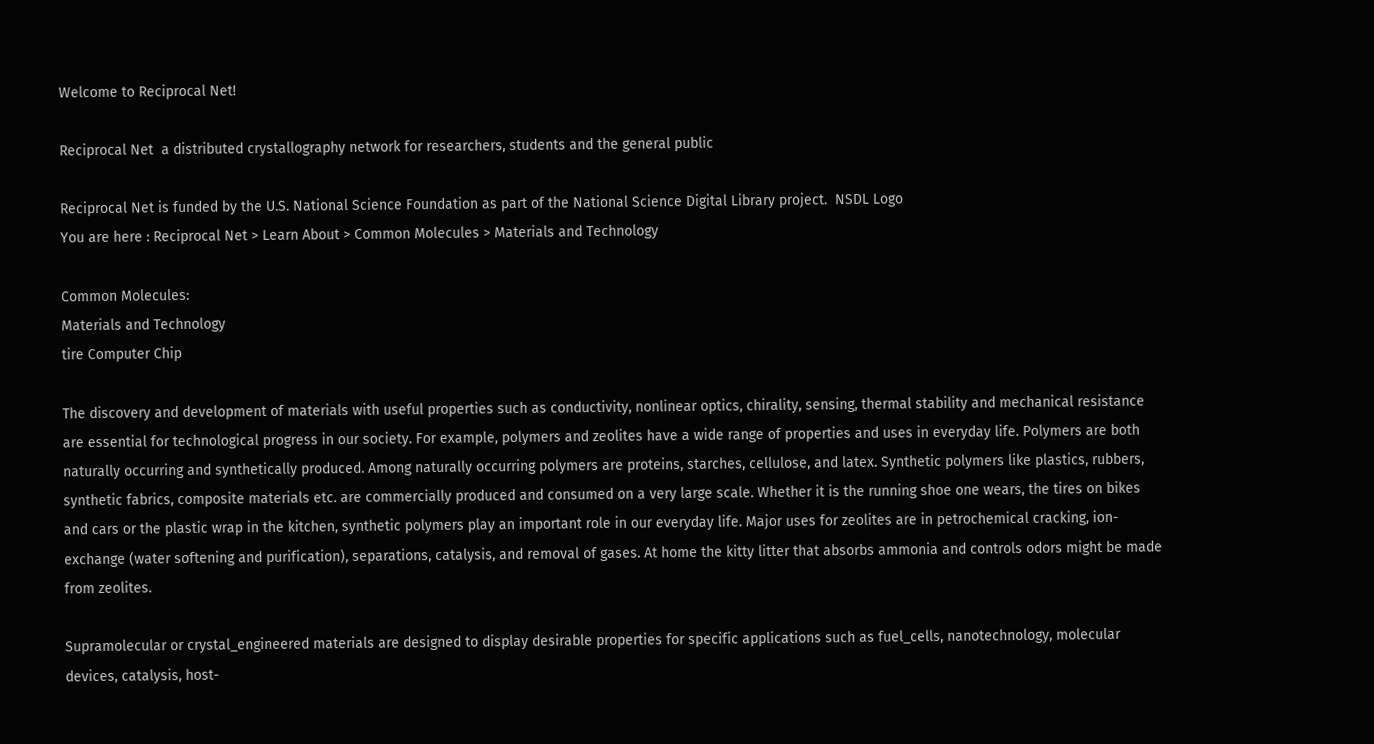Welcome to Reciprocal Net!

Reciprocal Net  a distributed crystallography network for researchers, students and the general public

Reciprocal Net is funded by the U.S. National Science Foundation as part of the National Science Digital Library project.  NSDL Logo
You are here : Reciprocal Net > Learn About > Common Molecules > Materials and Technology

Common Molecules:
Materials and Technology
tire Computer Chip

The discovery and development of materials with useful properties such as conductivity, nonlinear optics, chirality, sensing, thermal stability and mechanical resistance are essential for technological progress in our society. For example, polymers and zeolites have a wide range of properties and uses in everyday life. Polymers are both naturally occurring and synthetically produced. Among naturally occurring polymers are proteins, starches, cellulose, and latex. Synthetic polymers like plastics, rubbers, synthetic fabrics, composite materials etc. are commercially produced and consumed on a very large scale. Whether it is the running shoe one wears, the tires on bikes and cars or the plastic wrap in the kitchen, synthetic polymers play an important role in our everyday life. Major uses for zeolites are in petrochemical cracking, ion-exchange (water softening and purification), separations, catalysis, and removal of gases. At home the kitty litter that absorbs ammonia and controls odors might be made from zeolites.

Supramolecular or crystal_engineered materials are designed to display desirable properties for specific applications such as fuel_cells, nanotechnology, molecular devices, catalysis, host-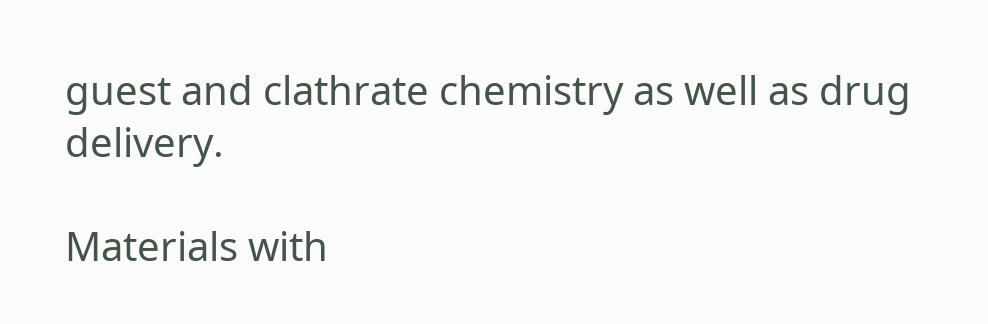guest and clathrate chemistry as well as drug delivery.

Materials with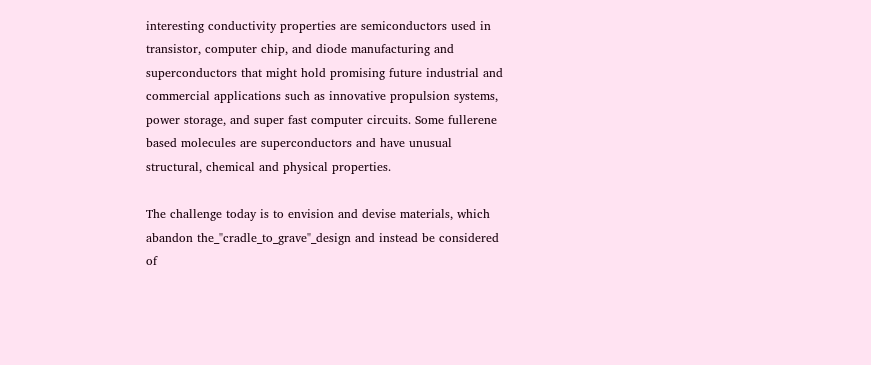interesting conductivity properties are semiconductors used in transistor, computer chip, and diode manufacturing and superconductors that might hold promising future industrial and commercial applications such as innovative propulsion systems, power storage, and super fast computer circuits. Some fullerene based molecules are superconductors and have unusual structural, chemical and physical properties.

The challenge today is to envision and devise materials, which abandon the_"cradle_to_grave"_design and instead be considered of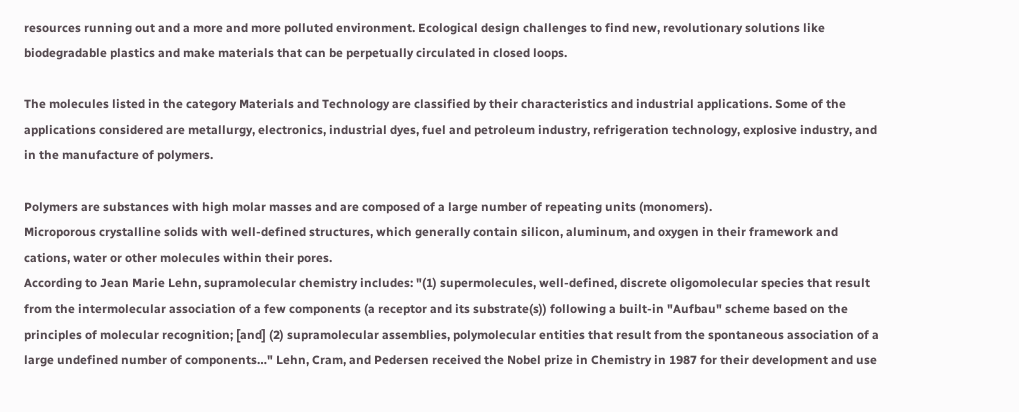resources running out and a more and more polluted environment. Ecological design challenges to find new, revolutionary solutions like biodegradable plastics and make materials that can be perpetually circulated in closed loops.

The molecules listed in the category Materials and Technology are classified by their characteristics and industrial applications. Some of the applications considered are metallurgy, electronics, industrial dyes, fuel and petroleum industry, refrigeration technology, explosive industry, and in the manufacture of polymers.

Polymers are substances with high molar masses and are composed of a large number of repeating units (monomers).
Microporous crystalline solids with well-defined structures, which generally contain silicon, aluminum, and oxygen in their framework and cations, water or other molecules within their pores.
According to Jean Marie Lehn, supramolecular chemistry includes: "(1) supermolecules, well-defined, discrete oligomolecular species that result from the intermolecular association of a few components (a receptor and its substrate(s)) following a built-in "Aufbau" scheme based on the principles of molecular recognition; [and] (2) supramolecular assemblies, polymolecular entities that result from the spontaneous association of a large undefined number of components…" Lehn, Cram, and Pedersen received the Nobel prize in Chemistry in 1987 for their development and use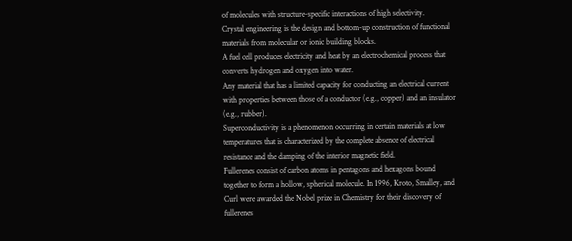of molecules with structure-specific interactions of high selectivity.
Crystal engineering is the design and bottom-up construction of functional materials from molecular or ionic building blocks.
A fuel cell produces electricity and heat by an electrochemical process that converts hydrogen and oxygen into water.
Any material that has a limited capacity for conducting an electrical current with properties between those of a conductor (e.g., copper) and an insulator (e.g., rubber).
Superconductivity is a phenomenon occurring in certain materials at low temperatures that is characterized by the complete absence of electrical resistance and the damping of the interior magnetic field.
Fullerenes consist of carbon atoms in pentagons and hexagons bound together to form a hollow, spherical molecule. In 1996, Kroto, Smalley, and Curl were awarded the Nobel prize in Chemistry for their discovery of fullerenes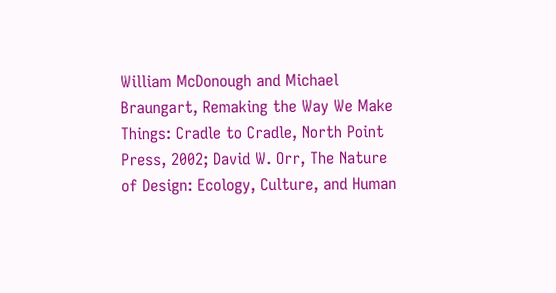William McDonough and Michael Braungart, Remaking the Way We Make Things: Cradle to Cradle, North Point Press, 2002; David W. Orr, The Nature of Design: Ecology, Culture, and Human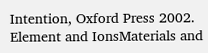Intention, Oxford Press 2002.
Element and IonsMaterials and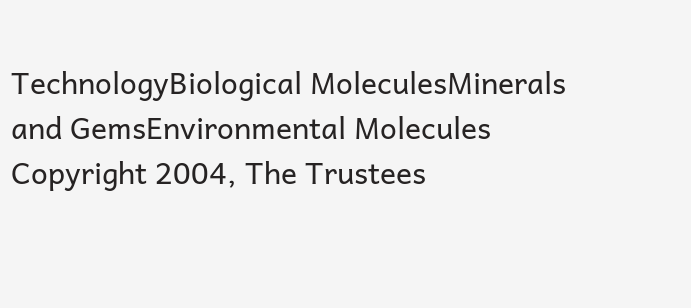TechnologyBiological MoleculesMinerals and GemsEnvironmental Molecules
Copyright 2004, The Trustees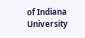of Indiana University